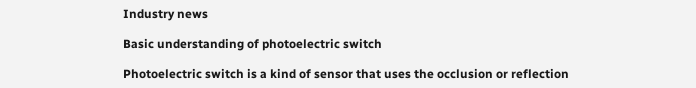Industry news

Basic understanding of photoelectric switch

Photoelectric switch is a kind of sensor that uses the occlusion or reflection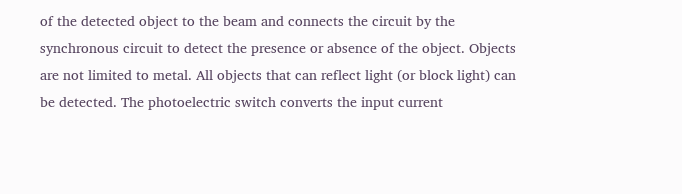of the detected object to the beam and connects the circuit by the synchronous circuit to detect the presence or absence of the object. Objects are not limited to metal. All objects that can reflect light (or block light) can be detected. The photoelectric switch converts the input current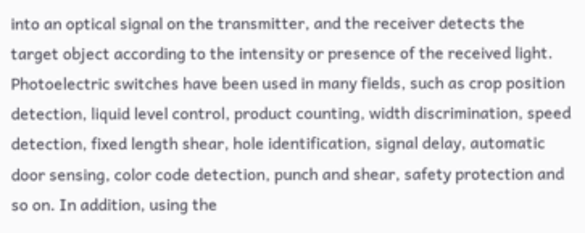into an optical signal on the transmitter, and the receiver detects the target object according to the intensity or presence of the received light.
Photoelectric switches have been used in many fields, such as crop position detection, liquid level control, product counting, width discrimination, speed detection, fixed length shear, hole identification, signal delay, automatic door sensing, color code detection, punch and shear, safety protection and so on. In addition, using the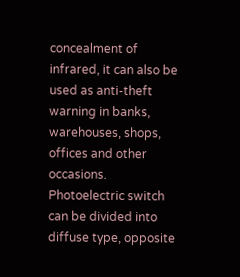concealment of infrared, it can also be used as anti-theft warning in banks, warehouses, shops, offices and other occasions.
Photoelectric switch can be divided into diffuse type, opposite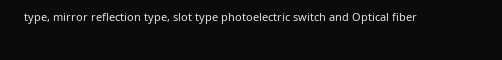type, mirror reflection type, slot type photoelectric switch and Optical fiber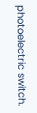photoelectric switch.